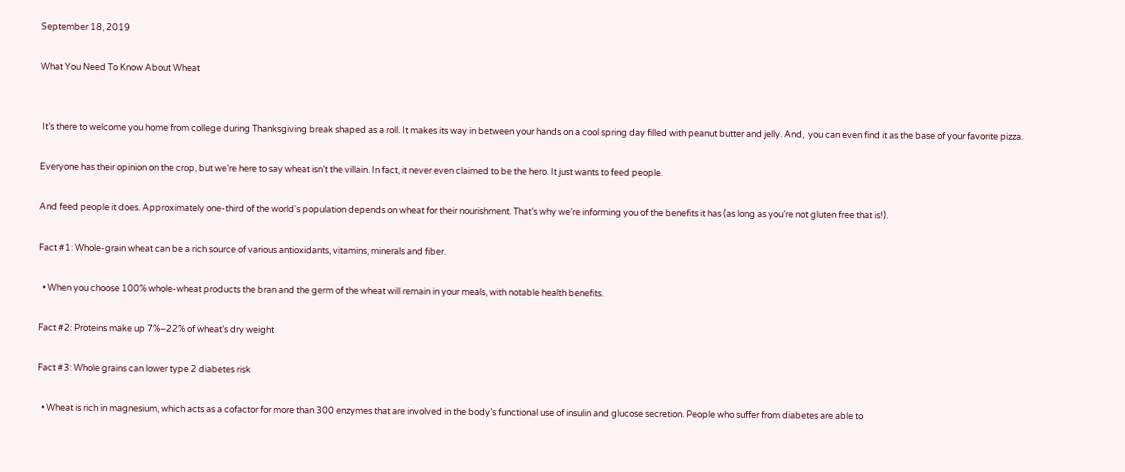September 18, 2019

What You Need To Know About Wheat


 It’s there to welcome you home from college during Thanksgiving break shaped as a roll. It makes its way in between your hands on a cool spring day filled with peanut butter and jelly. And,  you can even find it as the base of your favorite pizza.

Everyone has their opinion on the crop, but we’re here to say wheat isn’t the villain. In fact, it never even claimed to be the hero. It just wants to feed people.

And feed people it does. Approximately one-third of the world's population depends on wheat for their nourishment. That’s why we’re informing you of the benefits it has (as long as you’re not gluten free that is!).

Fact #1: Whole-grain wheat can be a rich source of various antioxidants, vitamins, minerals and fiber.

  • When you choose 100% whole-wheat products the bran and the germ of the wheat will remain in your meals, with notable health benefits.

Fact #2: Proteins make up 7%–22% of wheat’s dry weight

Fact #3: Whole grains can lower type 2 diabetes risk

  • Wheat is rich in magnesium, which acts as a cofactor for more than 300 enzymes that are involved in the body’s functional use of insulin and glucose secretion. People who suffer from diabetes are able to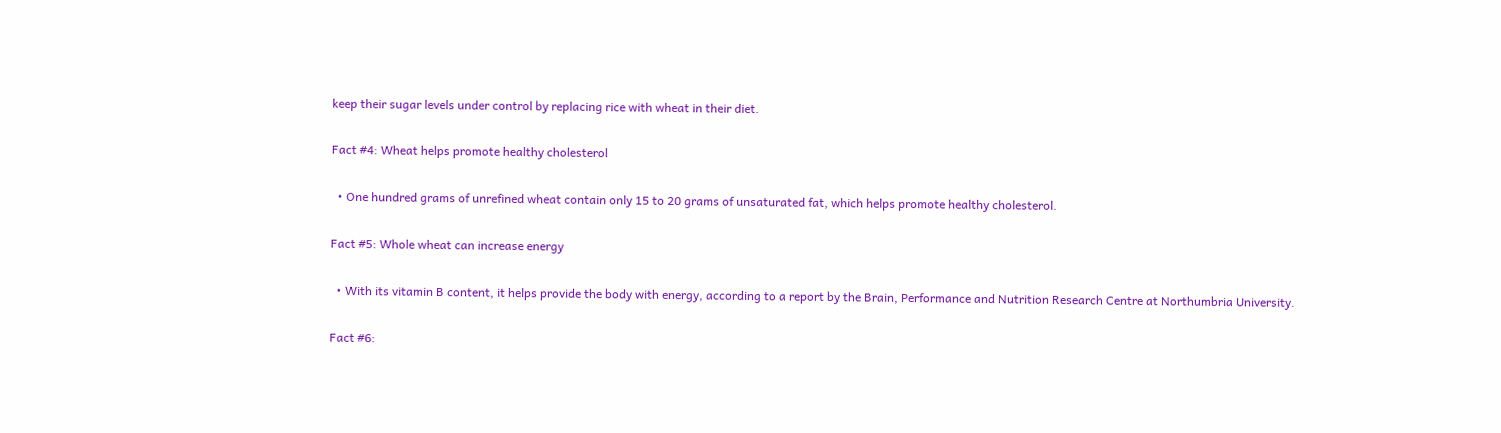keep their sugar levels under control by replacing rice with wheat in their diet.

Fact #4: Wheat helps promote healthy cholesterol

  • One hundred grams of unrefined wheat contain only 15 to 20 grams of unsaturated fat, which helps promote healthy cholesterol.

Fact #5: Whole wheat can increase energy

  • With its vitamin B content, it helps provide the body with energy, according to a report by the Brain, Performance and Nutrition Research Centre at Northumbria University.

Fact #6: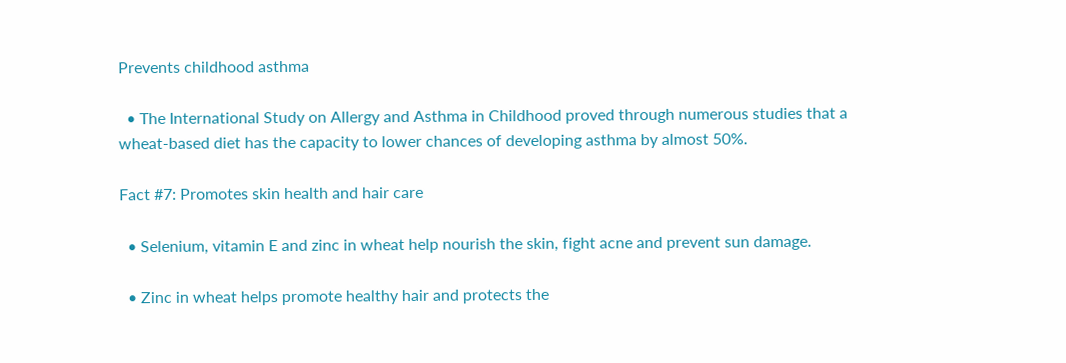Prevents childhood asthma

  • The International Study on Allergy and Asthma in Childhood proved through numerous studies that a wheat-based diet has the capacity to lower chances of developing asthma by almost 50%.

Fact #7: Promotes skin health and hair care

  • Selenium, vitamin E and zinc in wheat help nourish the skin, fight acne and prevent sun damage.

  • Zinc in wheat helps promote healthy hair and protects the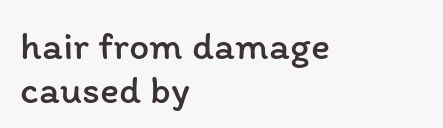hair from damage caused by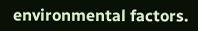environmental factors.